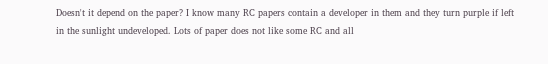Doesn't it depend on the paper? I know many RC papers contain a developer in them and they turn purple if left in the sunlight undeveloped. Lots of paper does not like some RC and all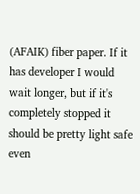(AFAIK) fiber paper. If it has developer I would wait longer, but if it's completely stopped it should be pretty light safe even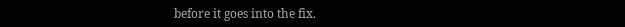before it goes into the fix.